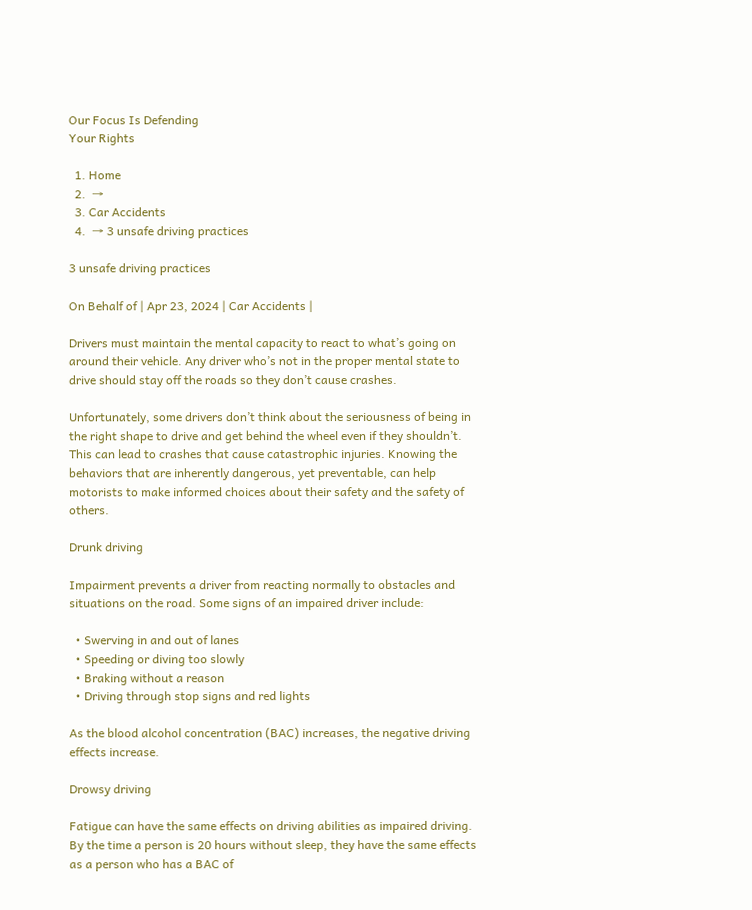Our Focus Is Defending
Your Rights

  1. Home
  2.  →
  3. Car Accidents
  4.  → 3 unsafe driving practices

3 unsafe driving practices

On Behalf of | Apr 23, 2024 | Car Accidents |

Drivers must maintain the mental capacity to react to what’s going on around their vehicle. Any driver who’s not in the proper mental state to drive should stay off the roads so they don’t cause crashes.

Unfortunately, some drivers don’t think about the seriousness of being in the right shape to drive and get behind the wheel even if they shouldn’t. This can lead to crashes that cause catastrophic injuries. Knowing the behaviors that are inherently dangerous, yet preventable, can help motorists to make informed choices about their safety and the safety of others.

Drunk driving

Impairment prevents a driver from reacting normally to obstacles and situations on the road. Some signs of an impaired driver include:

  • Swerving in and out of lanes
  • Speeding or diving too slowly
  • Braking without a reason
  • Driving through stop signs and red lights

As the blood alcohol concentration (BAC) increases, the negative driving effects increase.

Drowsy driving

Fatigue can have the same effects on driving abilities as impaired driving. By the time a person is 20 hours without sleep, they have the same effects as a person who has a BAC of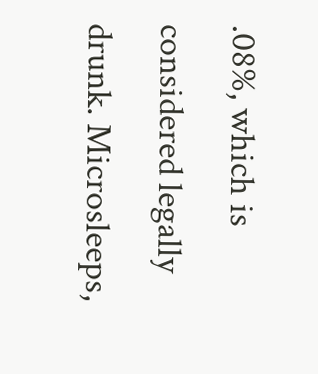.08%, which is considered legally drunk. Microsleeps,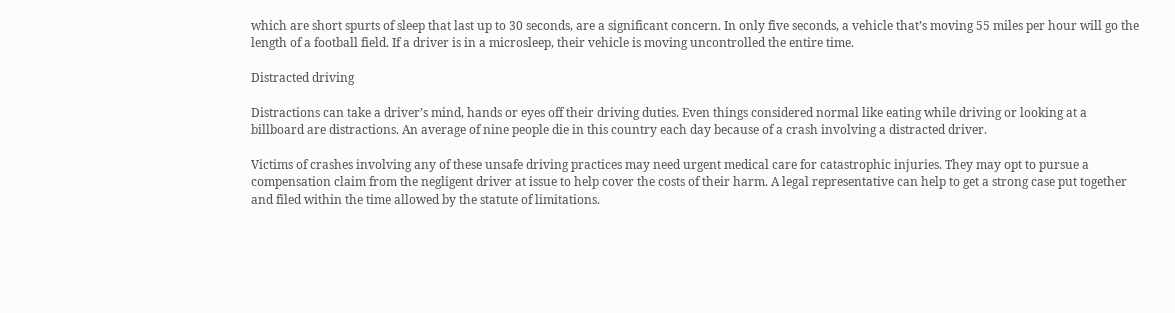which are short spurts of sleep that last up to 30 seconds, are a significant concern. In only five seconds, a vehicle that’s moving 55 miles per hour will go the length of a football field. If a driver is in a microsleep, their vehicle is moving uncontrolled the entire time.

Distracted driving

Distractions can take a driver’s mind, hands or eyes off their driving duties. Even things considered normal like eating while driving or looking at a billboard are distractions. An average of nine people die in this country each day because of a crash involving a distracted driver.

Victims of crashes involving any of these unsafe driving practices may need urgent medical care for catastrophic injuries. They may opt to pursue a compensation claim from the negligent driver at issue to help cover the costs of their harm. A legal representative can help to get a strong case put together and filed within the time allowed by the statute of limitations.